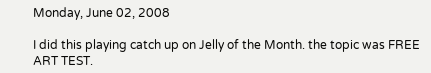Monday, June 02, 2008

I did this playing catch up on Jelly of the Month. the topic was FREE ART TEST.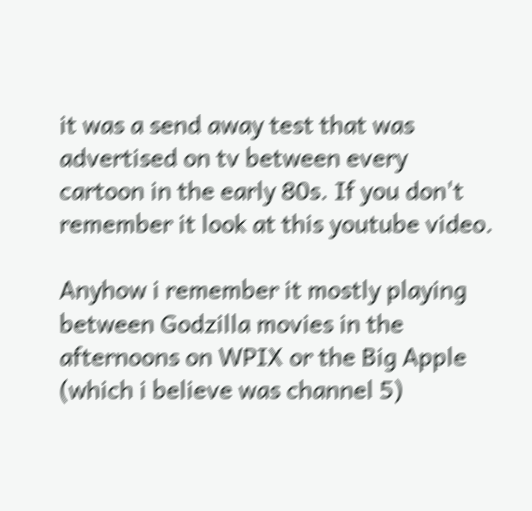it was a send away test that was advertised on tv between every cartoon in the early 80s. If you don't remember it look at this youtube video.

Anyhow i remember it mostly playing between Godzilla movies in the afternoons on WPIX or the Big Apple (which i believe was channel 5)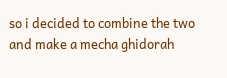so i decided to combine the two and make a mecha ghidorah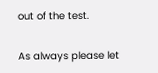out of the test.

As always please let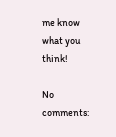me know what you think!

No comments: